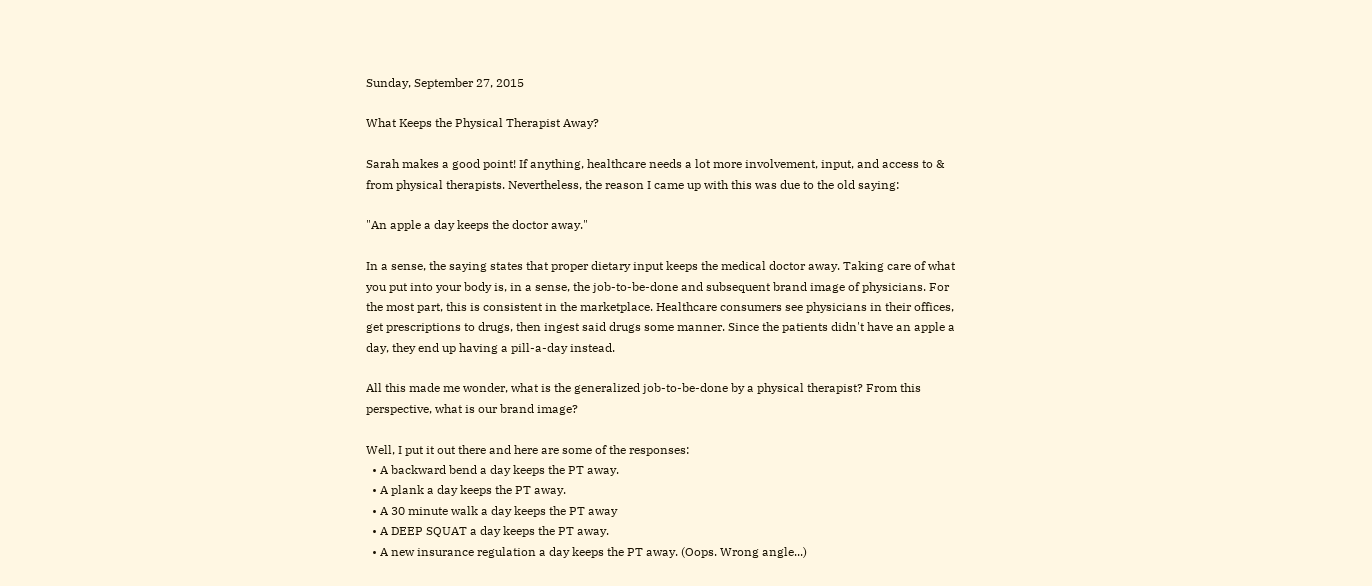Sunday, September 27, 2015

What Keeps the Physical Therapist Away?

Sarah makes a good point! If anything, healthcare needs a lot more involvement, input, and access to & from physical therapists. Nevertheless, the reason I came up with this was due to the old saying:

"An apple a day keeps the doctor away."

In a sense, the saying states that proper dietary input keeps the medical doctor away. Taking care of what you put into your body is, in a sense, the job-to-be-done and subsequent brand image of physicians. For the most part, this is consistent in the marketplace. Healthcare consumers see physicians in their offices, get prescriptions to drugs, then ingest said drugs some manner. Since the patients didn't have an apple a day, they end up having a pill-a-day instead.

All this made me wonder, what is the generalized job-to-be-done by a physical therapist? From this perspective, what is our brand image?

Well, I put it out there and here are some of the responses:
  • A backward bend a day keeps the PT away.
  • A plank a day keeps the PT away.
  • A 30 minute walk a day keeps the PT away
  • A DEEP SQUAT a day keeps the PT away.
  • A new insurance regulation a day keeps the PT away. (Oops. Wrong angle...)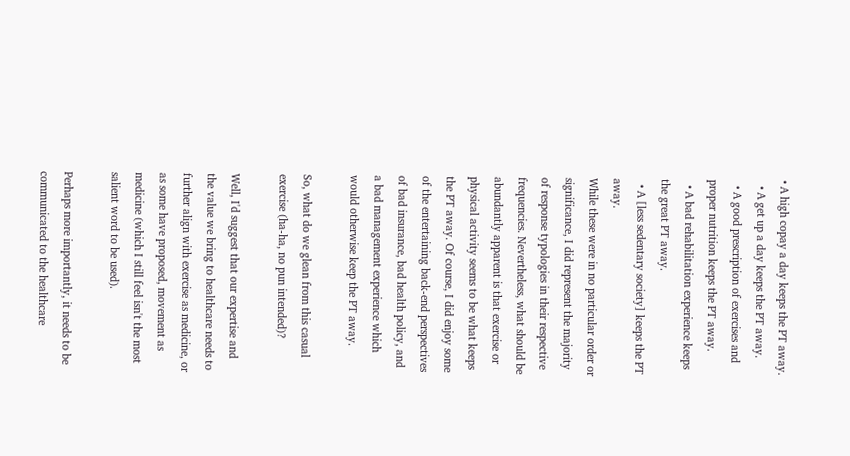• A high copay a day keeps the PT away.
  • A get up a day keeps the PT away.
  • A good prescription of exercises and proper nutrition keeps the PT away.
  • A bad rehabilitation experience keeps the great PT away.
  • A [less sedentary society] keeps the PT away.
While these were in no particular order or significance, I did represent the majority of response typologies in their respective frequencies. Nevertheless, what should be abundantly apparent is that exercise or physical activity seems to be what keeps the PT away. Of course, I did enjoy some of the entertaining back-end perspectives of bad insurance, bad health policy, and a bad management experience which would otherwise keep the PT away.

So, what do we glean from this casual exercise (ha-ha, no pun intended)?

Well, I'd suggest that our expertise and the value we bring to healthcare needs to further align with exercise as medicine, or as some have proposed, movement as medicine (which I still feel isn't the most salient word to be used).

Perhaps more importantly, it needs to be communicated to the healthcare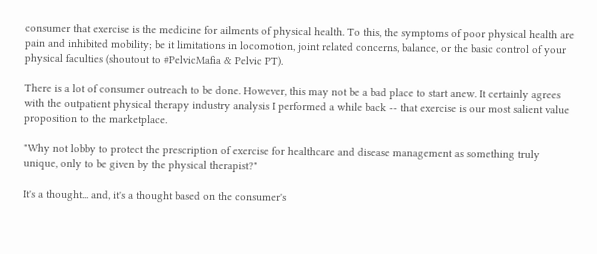consumer that exercise is the medicine for ailments of physical health. To this, the symptoms of poor physical health are pain and inhibited mobility; be it limitations in locomotion, joint related concerns, balance, or the basic control of your physical faculties (shoutout to #PelvicMafia & Pelvic PT).

There is a lot of consumer outreach to be done. However, this may not be a bad place to start anew. It certainly agrees with the outpatient physical therapy industry analysis I performed a while back -- that exercise is our most salient value proposition to the marketplace.

"Why not lobby to protect the prescription of exercise for healthcare and disease management as something truly unique, only to be given by the physical therapist?"

It's a thought... and, it's a thought based on the consumer's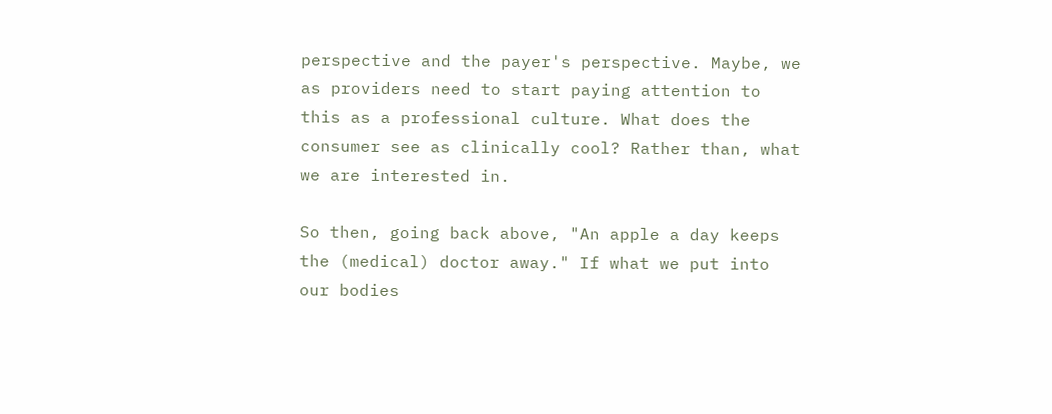perspective and the payer's perspective. Maybe, we as providers need to start paying attention to this as a professional culture. What does the consumer see as clinically cool? Rather than, what we are interested in.

So then, going back above, "An apple a day keeps the (medical) doctor away." If what we put into our bodies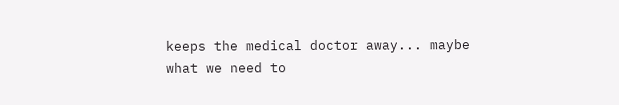keeps the medical doctor away... maybe what we need to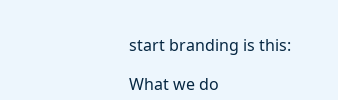start branding is this:

What we do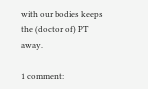with our bodies keeps the (doctor of) PT away.

1 comment: